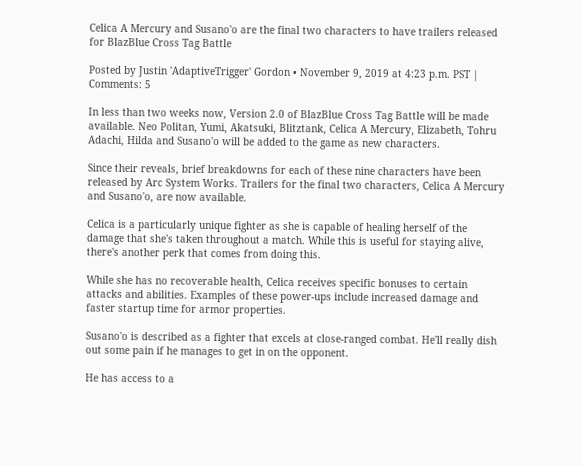Celica A Mercury and Susano'o are the final two characters to have trailers released for BlazBlue Cross Tag Battle

Posted by Justin 'AdaptiveTrigger' Gordon • November 9, 2019 at 4:23 p.m. PST | Comments: 5

In less than two weeks now, Version 2.0 of BlazBlue Cross Tag Battle will be made available. Neo Politan, Yumi, Akatsuki, Blitztank, Celica A Mercury, Elizabeth, Tohru Adachi, Hilda and Susano'o will be added to the game as new characters.

Since their reveals, brief breakdowns for each of these nine characters have been released by Arc System Works. Trailers for the final two characters, Celica A Mercury and Susano'o, are now available.

Celica is a particularly unique fighter as she is capable of healing herself of the damage that she's taken throughout a match. While this is useful for staying alive, there's another perk that comes from doing this.

While she has no recoverable health, Celica receives specific bonuses to certain attacks and abilities. Examples of these power-ups include increased damage and faster startup time for armor properties.

Susano'o is described as a fighter that excels at close-ranged combat. He'll really dish out some pain if he manages to get in on the opponent.

He has access to a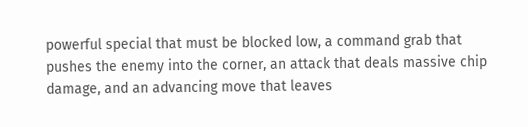powerful special that must be blocked low, a command grab that pushes the enemy into the corner, an attack that deals massive chip damage, and an advancing move that leaves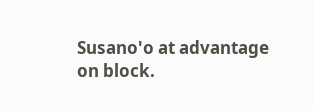Susano'o at advantage on block.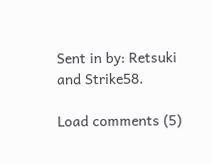Sent in by: Retsuki and Strike58.

Load comments (5)